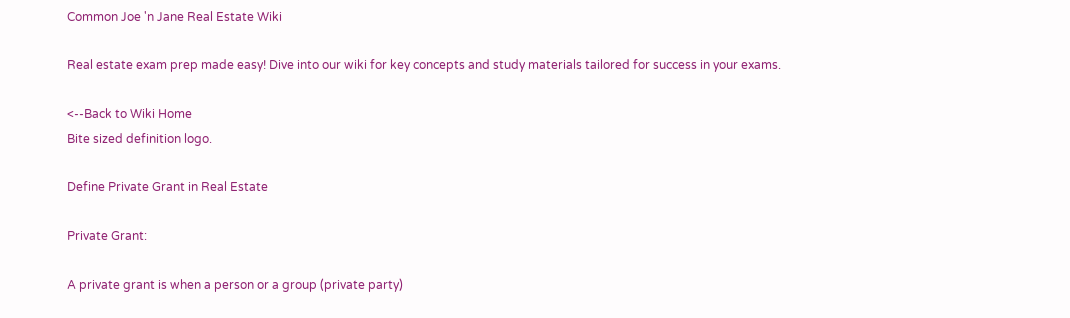Common Joe 'n Jane Real Estate Wiki

Real estate exam prep made easy! Dive into our wiki for key concepts and study materials tailored for success in your exams.

<--Back to Wiki Home
Bite sized definition logo.

Define Private Grant in Real Estate

Private Grant:

A private grant is when a person or a group (private party)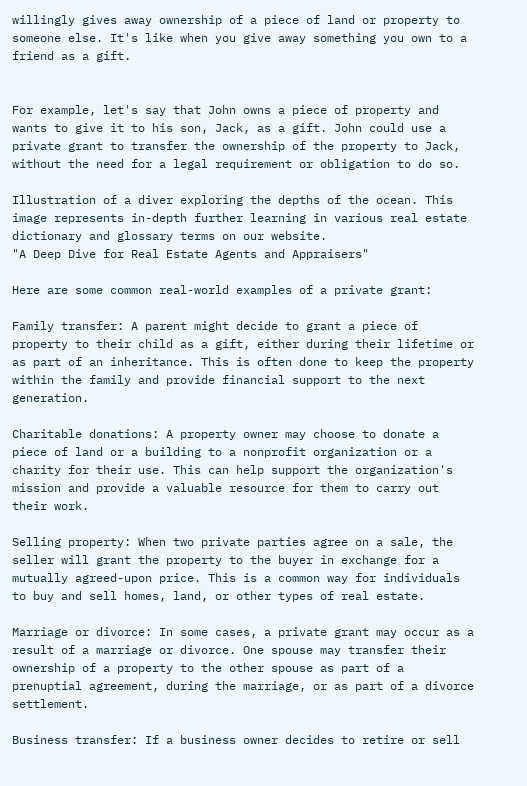willingly gives away ownership of a piece of land or property to someone else. It's like when you give away something you own to a friend as a gift.


For example, let's say that John owns a piece of property and wants to give it to his son, Jack, as a gift. John could use a private grant to transfer the ownership of the property to Jack, without the need for a legal requirement or obligation to do so.

Illustration of a diver exploring the depths of the ocean. This image represents in-depth further learning in various real estate dictionary and glossary terms on our website.
"A Deep Dive for Real Estate Agents and Appraisers"

Here are some common real-world examples of a private grant:

Family transfer: A parent might decide to grant a piece of property to their child as a gift, either during their lifetime or as part of an inheritance. This is often done to keep the property within the family and provide financial support to the next generation.

Charitable donations: A property owner may choose to donate a piece of land or a building to a nonprofit organization or a charity for their use. This can help support the organization's mission and provide a valuable resource for them to carry out their work.

Selling property: When two private parties agree on a sale, the seller will grant the property to the buyer in exchange for a mutually agreed-upon price. This is a common way for individuals to buy and sell homes, land, or other types of real estate.

Marriage or divorce: In some cases, a private grant may occur as a result of a marriage or divorce. One spouse may transfer their ownership of a property to the other spouse as part of a prenuptial agreement, during the marriage, or as part of a divorce settlement.

Business transfer: If a business owner decides to retire or sell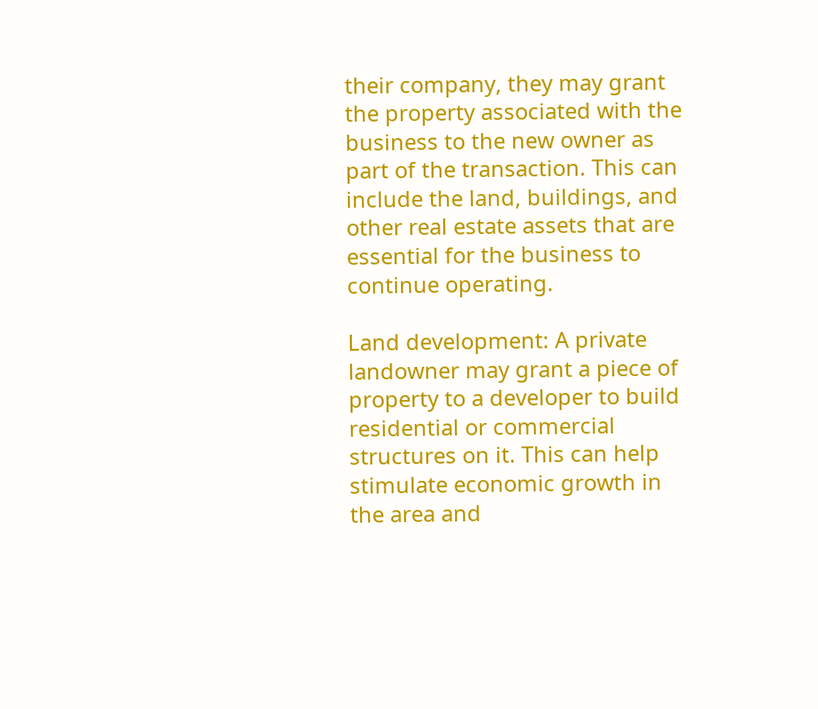their company, they may grant the property associated with the business to the new owner as part of the transaction. This can include the land, buildings, and other real estate assets that are essential for the business to continue operating.

Land development: A private landowner may grant a piece of property to a developer to build residential or commercial structures on it. This can help stimulate economic growth in the area and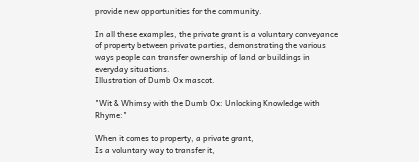provide new opportunities for the community.

In all these examples, the private grant is a voluntary conveyance of property between private parties, demonstrating the various ways people can transfer ownership of land or buildings in everyday situations.
Illustration of Dumb Ox mascot.

"Wit & Whimsy with the Dumb Ox: Unlocking Knowledge with Rhyme:"

When it comes to property, a private grant,
Is a voluntary way to transfer it,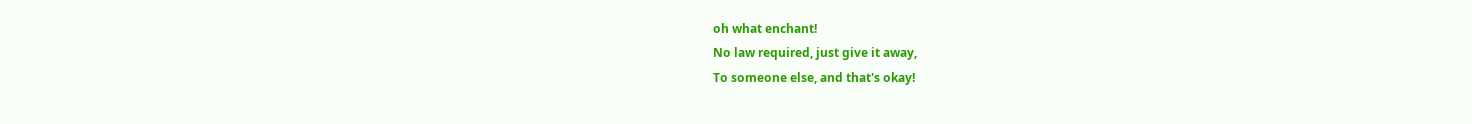oh what enchant!
No law required, just give it away,
To someone else, and that's okay!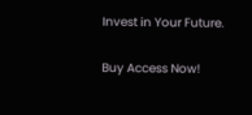Invest in Your Future.

Buy Access Now!